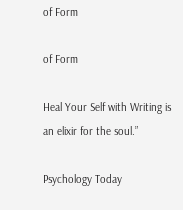of Form

of Form

Heal Your Self with Writing is an elixir for the soul.”

Psychology Today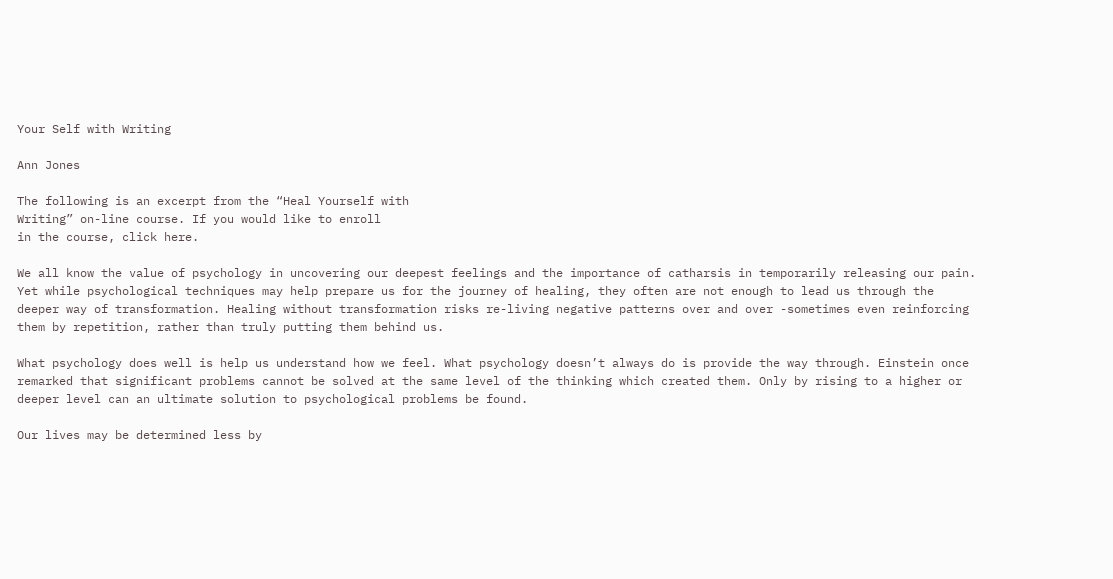Your Self with Writing

Ann Jones

The following is an excerpt from the “Heal Yourself with
Writing” on-line course. If you would like to enroll
in the course, click here.

We all know the value of psychology in uncovering our deepest feelings and the importance of catharsis in temporarily releasing our pain. Yet while psychological techniques may help prepare us for the journey of healing, they often are not enough to lead us through the deeper way of transformation. Healing without transformation risks re-living negative patterns over and over -sometimes even reinforcing them by repetition, rather than truly putting them behind us.

What psychology does well is help us understand how we feel. What psychology doesn’t always do is provide the way through. Einstein once remarked that significant problems cannot be solved at the same level of the thinking which created them. Only by rising to a higher or deeper level can an ultimate solution to psychological problems be found.

Our lives may be determined less by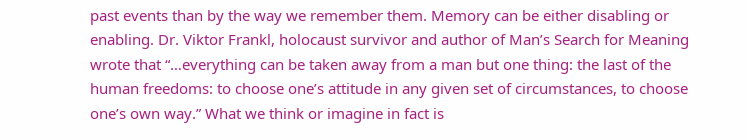past events than by the way we remember them. Memory can be either disabling or enabling. Dr. Viktor Frankl, holocaust survivor and author of Man’s Search for Meaning wrote that “…everything can be taken away from a man but one thing: the last of the human freedoms: to choose one’s attitude in any given set of circumstances, to choose one’s own way.” What we think or imagine in fact is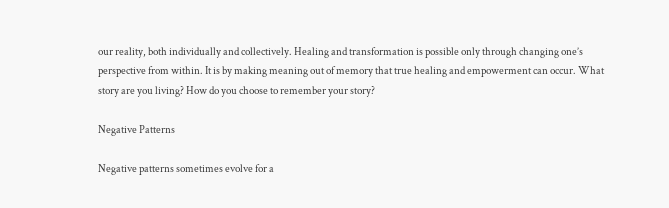our reality, both individually and collectively. Healing and transformation is possible only through changing one’s perspective from within. It is by making meaning out of memory that true healing and empowerment can occur. What story are you living? How do you choose to remember your story?

Negative Patterns

Negative patterns sometimes evolve for a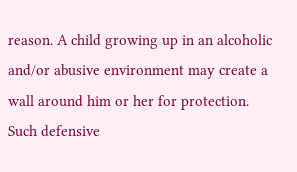reason. A child growing up in an alcoholic and/or abusive environment may create a wall around him or her for protection. Such defensive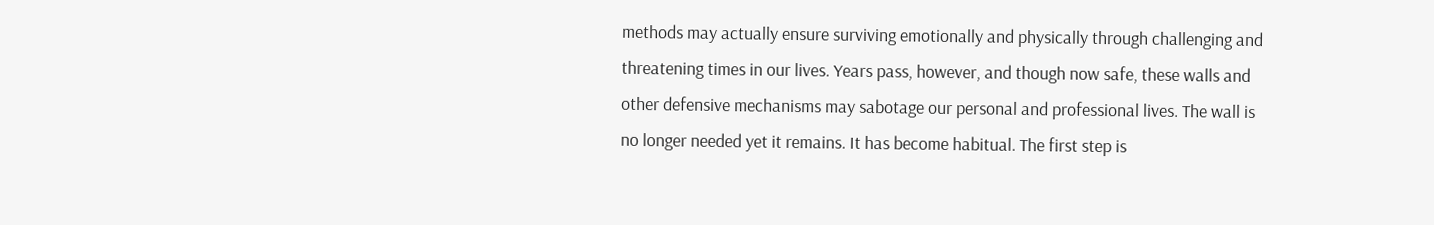methods may actually ensure surviving emotionally and physically through challenging and threatening times in our lives. Years pass, however, and though now safe, these walls and other defensive mechanisms may sabotage our personal and professional lives. The wall is no longer needed yet it remains. It has become habitual. The first step is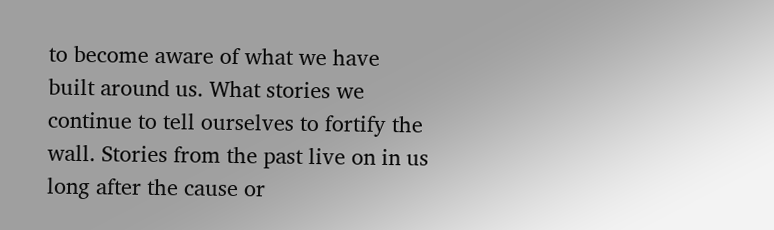to become aware of what we have built around us. What stories we continue to tell ourselves to fortify the wall. Stories from the past live on in us long after the cause or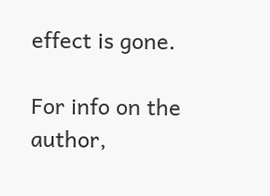effect is gone.

For info on the author,